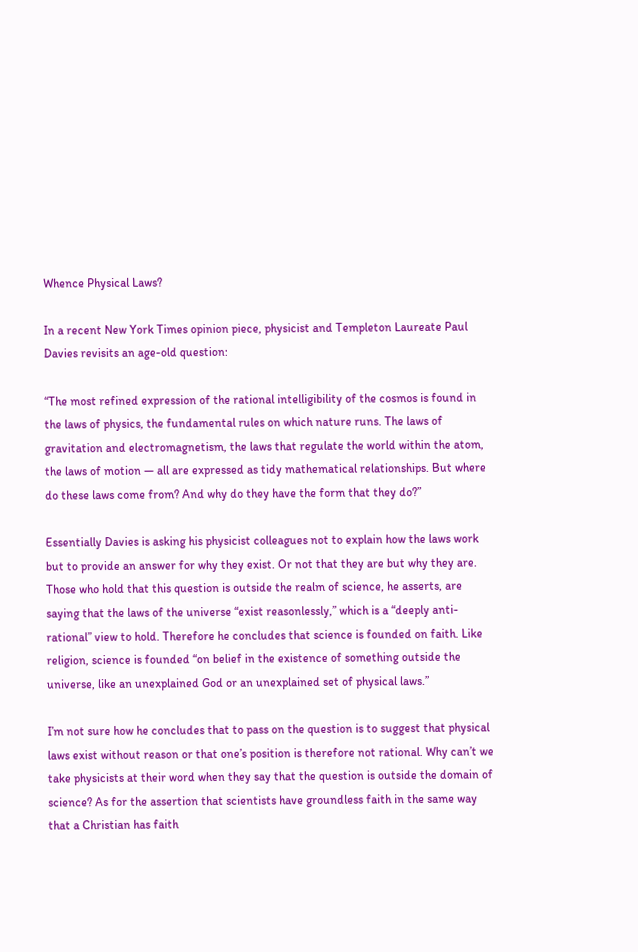Whence Physical Laws?

In a recent New York Times opinion piece, physicist and Templeton Laureate Paul Davies revisits an age-old question:

“The most refined expression of the rational intelligibility of the cosmos is found in the laws of physics, the fundamental rules on which nature runs. The laws of gravitation and electromagnetism, the laws that regulate the world within the atom, the laws of motion — all are expressed as tidy mathematical relationships. But where do these laws come from? And why do they have the form that they do?”

Essentially Davies is asking his physicist colleagues not to explain how the laws work but to provide an answer for why they exist. Or not that they are but why they are. Those who hold that this question is outside the realm of science, he asserts, are saying that the laws of the universe “exist reasonlessly,” which is a “deeply anti-rational” view to hold. Therefore he concludes that science is founded on faith. Like religion, science is founded “on belief in the existence of something outside the universe, like an unexplained God or an unexplained set of physical laws.”

I’m not sure how he concludes that to pass on the question is to suggest that physical laws exist without reason or that one’s position is therefore not rational. Why can’t we take physicists at their word when they say that the question is outside the domain of science? As for the assertion that scientists have groundless faith in the same way that a Christian has faith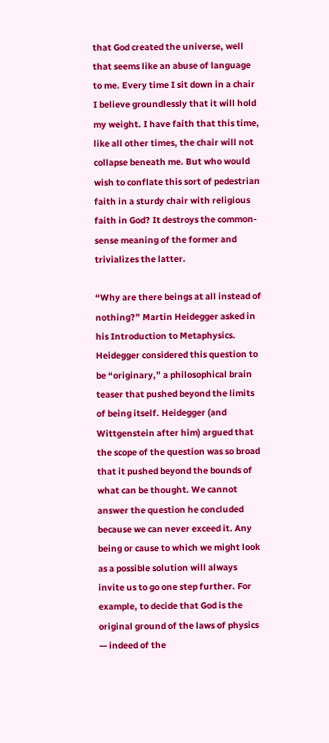that God created the universe, well that seems like an abuse of language to me. Every time I sit down in a chair I believe groundlessly that it will hold my weight. I have faith that this time, like all other times, the chair will not collapse beneath me. But who would wish to conflate this sort of pedestrian faith in a sturdy chair with religious faith in God? It destroys the common-sense meaning of the former and trivializes the latter.

“Why are there beings at all instead of nothing?” Martin Heidegger asked in his Introduction to Metaphysics. Heidegger considered this question to be “originary,” a philosophical brain teaser that pushed beyond the limits of being itself. Heidegger (and Wittgenstein after him) argued that the scope of the question was so broad that it pushed beyond the bounds of what can be thought. We cannot answer the question he concluded because we can never exceed it. Any being or cause to which we might look as a possible solution will always invite us to go one step further. For example, to decide that God is the original ground of the laws of physics — indeed of the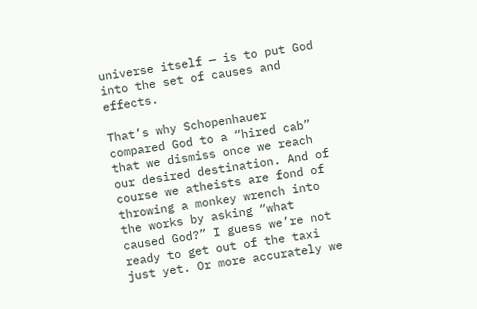universe itself — is to put God into the set of causes and effects.

That’s why Schopenhauer compared God to a “hired cab” that we dismiss once we reach our desired destination. And of course we atheists are fond of throwing a monkey wrench into the works by asking “what caused God?” I guess we’re not ready to get out of the taxi just yet. Or more accurately we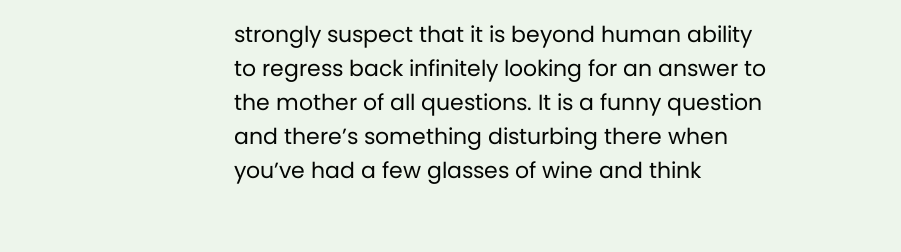strongly suspect that it is beyond human ability to regress back infinitely looking for an answer to the mother of all questions. It is a funny question and there’s something disturbing there when you’ve had a few glasses of wine and think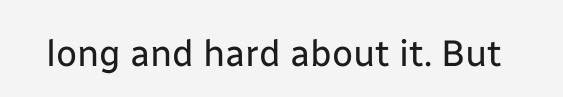long and hard about it. But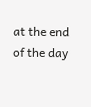at the end of the day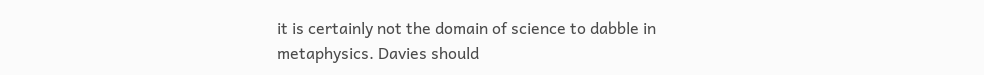it is certainly not the domain of science to dabble in metaphysics. Davies should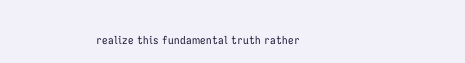realize this fundamental truth rather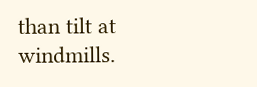than tilt at windmills.